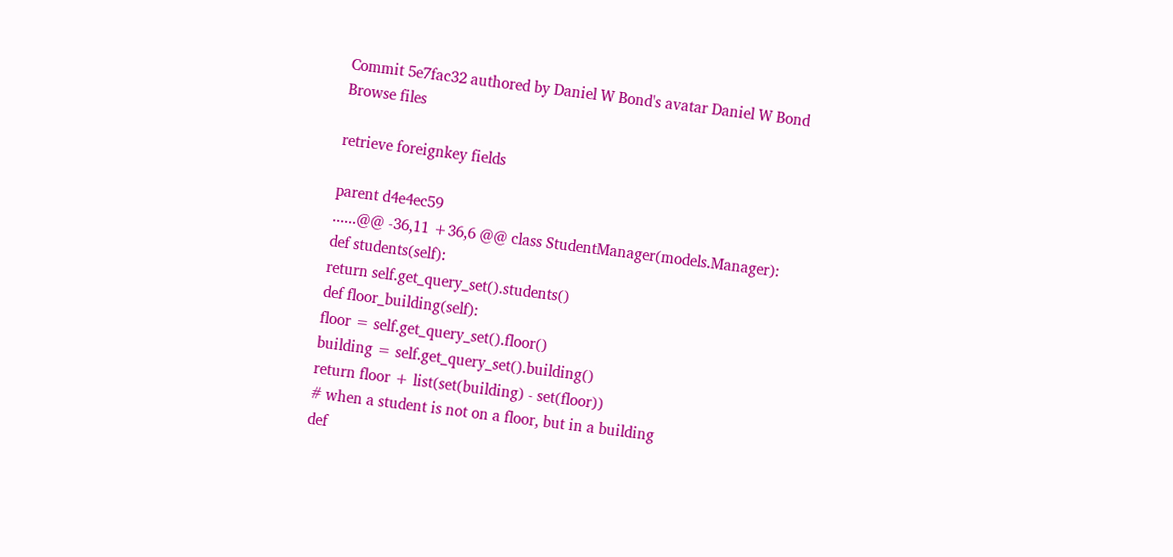Commit 5e7fac32 authored by Daniel W Bond's avatar Daniel W Bond
Browse files

retrieve foreignkey fields

parent d4e4ec59
......@@ -36,11 +36,6 @@ class StudentManager(models.Manager):
def students(self):
return self.get_query_set().students()
def floor_building(self):
floor = self.get_query_set().floor()
building = self.get_query_set().building()
return floor + list(set(building) - set(floor))
# when a student is not on a floor, but in a building
def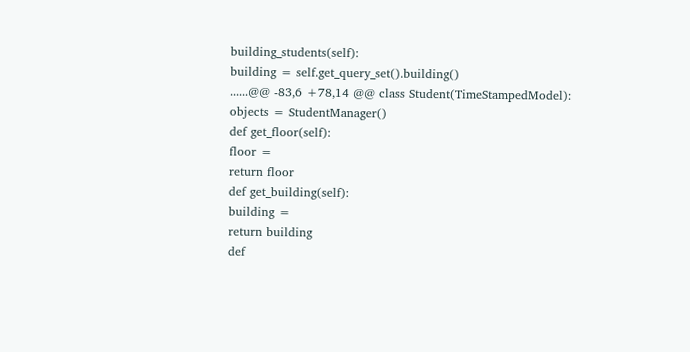building_students(self):
building = self.get_query_set().building()
......@@ -83,6 +78,14 @@ class Student(TimeStampedModel):
objects = StudentManager()
def get_floor(self):
floor =
return floor
def get_building(self):
building =
return building
def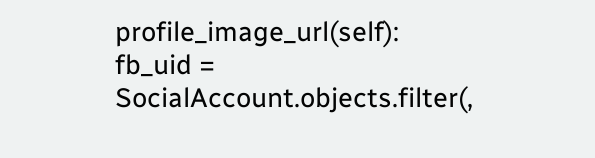profile_image_url(self):
fb_uid = SocialAccount.objects.filter(,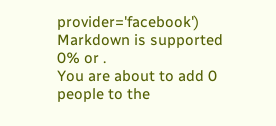provider='facebook')
Markdown is supported
0% or .
You are about to add 0 people to the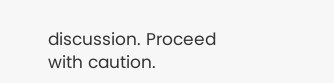discussion. Proceed with caution.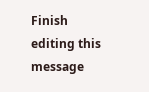Finish editing this message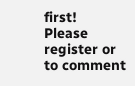first!
Please register or to comment